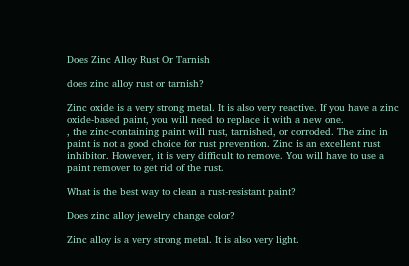Does Zinc Alloy Rust Or Tarnish

does zinc alloy rust or tarnish?

Zinc oxide is a very strong metal. It is also very reactive. If you have a zinc oxide-based paint, you will need to replace it with a new one.
, the zinc-containing paint will rust, tarnished, or corroded. The zinc in paint is not a good choice for rust prevention. Zinc is an excellent rust inhibitor. However, it is very difficult to remove. You will have to use a paint remover to get rid of the rust.

What is the best way to clean a rust-resistant paint?

Does zinc alloy jewelry change color?

Zinc alloy is a very strong metal. It is also very light.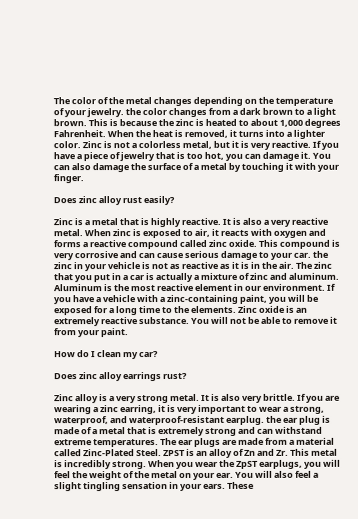The color of the metal changes depending on the temperature of your jewelry. the color changes from a dark brown to a light brown. This is because the zinc is heated to about 1,000 degrees Fahrenheit. When the heat is removed, it turns into a lighter color. Zinc is not a colorless metal, but it is very reactive. If you have a piece of jewelry that is too hot, you can damage it. You can also damage the surface of a metal by touching it with your finger.

Does zinc alloy rust easily?

Zinc is a metal that is highly reactive. It is also a very reactive metal. When zinc is exposed to air, it reacts with oxygen and forms a reactive compound called zinc oxide. This compound is very corrosive and can cause serious damage to your car. the zinc in your vehicle is not as reactive as it is in the air. The zinc that you put in a car is actually a mixture of zinc and aluminum. Aluminum is the most reactive element in our environment. If you have a vehicle with a zinc-containing paint, you will be exposed for a long time to the elements. Zinc oxide is an extremely reactive substance. You will not be able to remove it from your paint.

How do I clean my car?

Does zinc alloy earrings rust?

Zinc alloy is a very strong metal. It is also very brittle. If you are wearing a zinc earring, it is very important to wear a strong, waterproof, and waterproof-resistant earplug. the ear plug is made of a metal that is extremely strong and can withstand extreme temperatures. The ear plugs are made from a material called Zinc-Plated Steel. ZPST is an alloy of Zn and Zr. This metal is incredibly strong. When you wear the ZpST earplugs, you will feel the weight of the metal on your ear. You will also feel a slight tingling sensation in your ears. These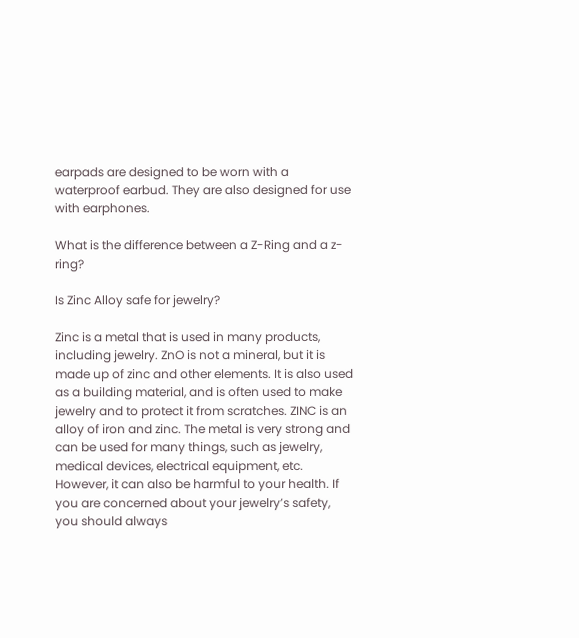earpads are designed to be worn with a waterproof earbud. They are also designed for use with earphones.

What is the difference between a Z-Ring and a z-ring?

Is Zinc Alloy safe for jewelry?

Zinc is a metal that is used in many products, including jewelry. ZnO is not a mineral, but it is made up of zinc and other elements. It is also used as a building material, and is often used to make jewelry and to protect it from scratches. ZINC is an alloy of iron and zinc. The metal is very strong and can be used for many things, such as jewelry, medical devices, electrical equipment, etc. However, it can also be harmful to your health. If you are concerned about your jewelry’s safety, you should always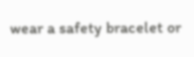wear a safety bracelet or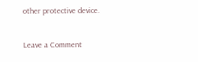other protective device.

Leave a Comment